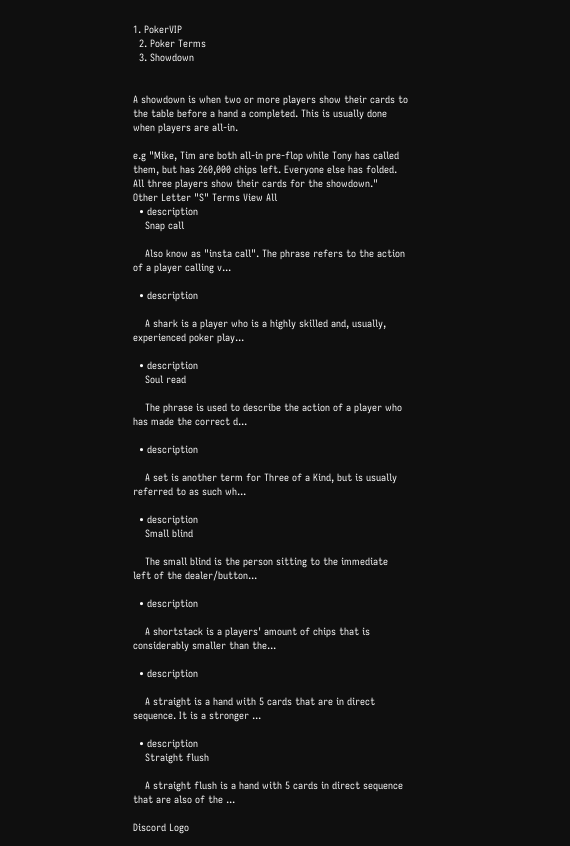1. PokerVIP
  2. Poker Terms
  3. Showdown


A showdown is when two or more players show their cards to the table before a hand a completed. This is usually done when players are all-in.

e.g "Mike, Tim are both all-in pre-flop while Tony has called them, but has 260,000 chips left. Everyone else has folded. All three players show their cards for the showdown."
Other Letter "S" Terms View All
  • description
    Snap call

    Also know as "insta call". The phrase refers to the action of a player calling v...

  • description

    A shark is a player who is a highly skilled and, usually, experienced poker play...

  • description
    Soul read

    The phrase is used to describe the action of a player who has made the correct d...

  • description

    A set is another term for Three of a Kind, but is usually referred to as such wh...

  • description
    Small blind

    The small blind is the person sitting to the immediate left of the dealer/button...

  • description

    A shortstack is a players' amount of chips that is considerably smaller than the...

  • description

    A straight is a hand with 5 cards that are in direct sequence. It is a stronger ...

  • description
    Straight flush

    A straight flush is a hand with 5 cards in direct sequence that are also of the ...

Discord Logo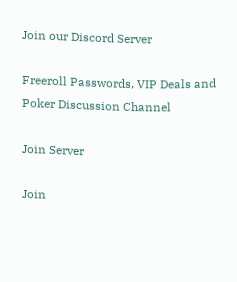Join our Discord Server

Freeroll Passwords, VIP Deals and Poker Discussion Channel

Join Server

Join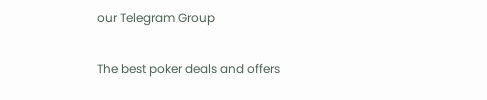our Telegram Group

The best poker deals and offers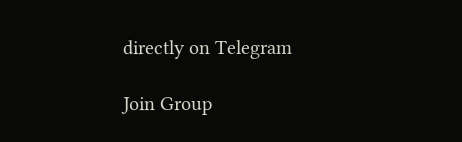directly on Telegram

Join Group